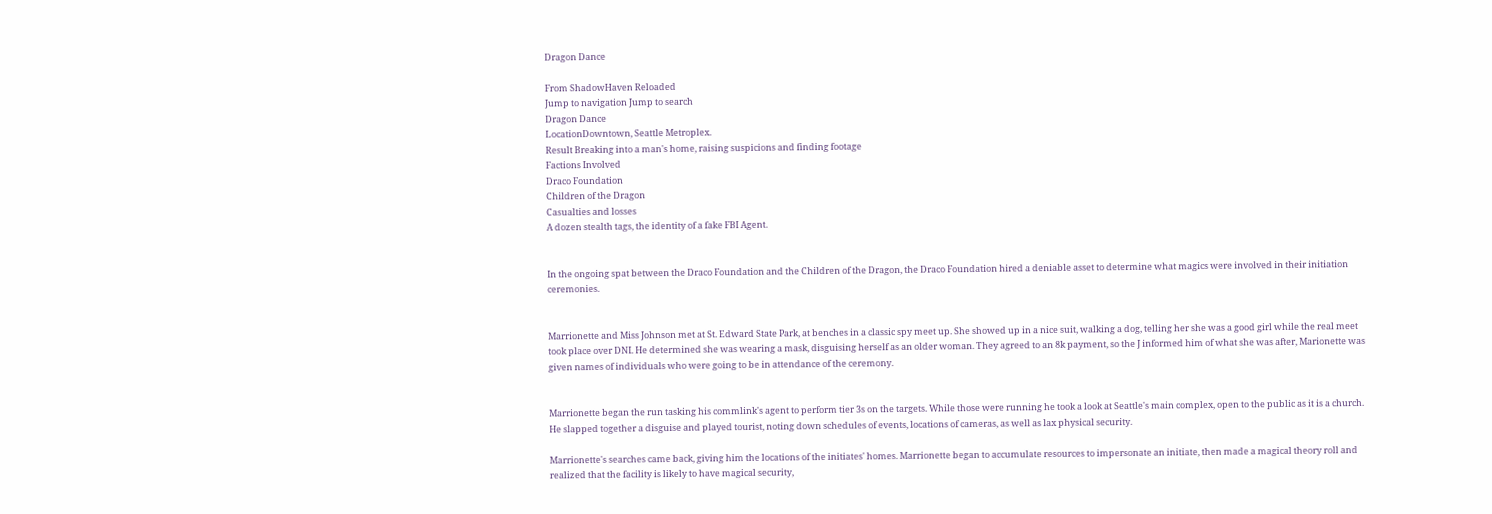Dragon Dance

From ShadowHaven Reloaded
Jump to navigation Jump to search
Dragon Dance
LocationDowntown, Seattle Metroplex.
Result Breaking into a man's home, raising suspicions and finding footage
Factions Involved
Draco Foundation
Children of the Dragon
Casualties and losses
A dozen stealth tags, the identity of a fake FBI Agent.


In the ongoing spat between the Draco Foundation and the Children of the Dragon, the Draco Foundation hired a deniable asset to determine what magics were involved in their initiation ceremonies.


Marrionette and Miss Johnson met at St. Edward State Park, at benches in a classic spy meet up. She showed up in a nice suit, walking a dog, telling her she was a good girl while the real meet took place over DNI. He determined she was wearing a mask, disguising herself as an older woman. They agreed to an 8k payment, so the J informed him of what she was after, Marionette was given names of individuals who were going to be in attendance of the ceremony.


Marrionette began the run tasking his commlink's agent to perform tier 3s on the targets. While those were running he took a look at Seattle's main complex, open to the public as it is a church. He slapped together a disguise and played tourist, noting down schedules of events, locations of cameras, as well as lax physical security.

Marrionette's searches came back, giving him the locations of the initiates' homes. Marrionette began to accumulate resources to impersonate an initiate, then made a magical theory roll and realized that the facility is likely to have magical security,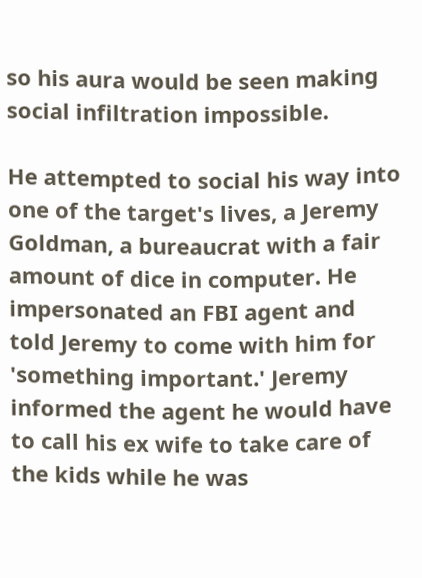so his aura would be seen making social infiltration impossible.

He attempted to social his way into one of the target's lives, a Jeremy Goldman, a bureaucrat with a fair amount of dice in computer. He impersonated an FBI agent and told Jeremy to come with him for 'something important.' Jeremy informed the agent he would have to call his ex wife to take care of the kids while he was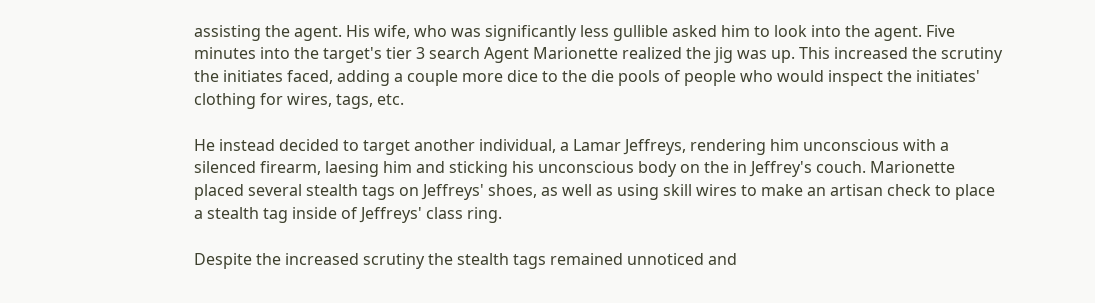assisting the agent. His wife, who was significantly less gullible asked him to look into the agent. Five minutes into the target's tier 3 search Agent Marionette realized the jig was up. This increased the scrutiny the initiates faced, adding a couple more dice to the die pools of people who would inspect the initiates' clothing for wires, tags, etc.

He instead decided to target another individual, a Lamar Jeffreys, rendering him unconscious with a silenced firearm, laesing him and sticking his unconscious body on the in Jeffrey's couch. Marionette placed several stealth tags on Jeffreys' shoes, as well as using skill wires to make an artisan check to place a stealth tag inside of Jeffreys' class ring.

Despite the increased scrutiny the stealth tags remained unnoticed and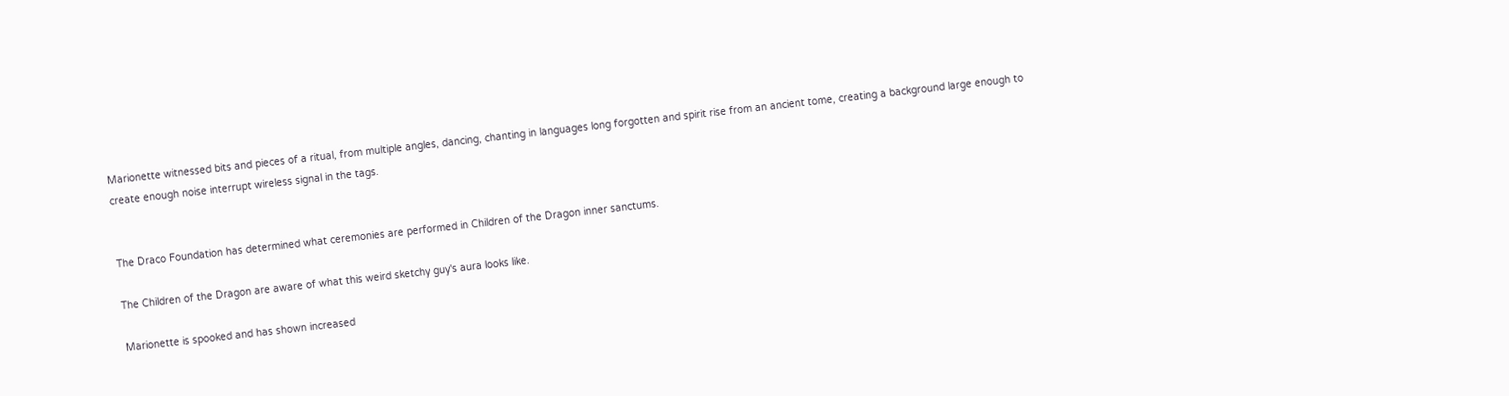Marionette witnessed bits and pieces of a ritual, from multiple angles, dancing, chanting in languages long forgotten and spirit rise from an ancient tome, creating a background large enough to create enough noise interrupt wireless signal in the tags.


The Draco Foundation has determined what ceremonies are performed in Children of the Dragon inner sanctums.

The Children of the Dragon are aware of what this weird sketchy guy's aura looks like.

Marionette is spooked and has shown increased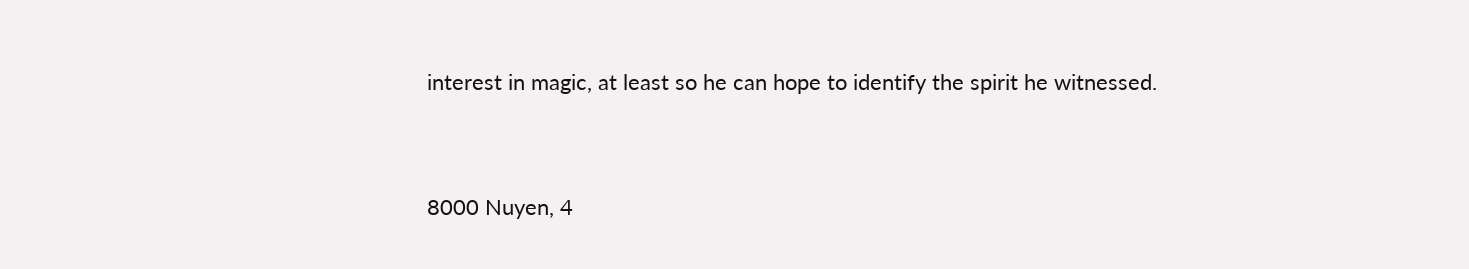interest in magic, at least so he can hope to identify the spirit he witnessed.


8000 Nuyen, 4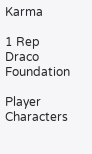Karma

1 Rep Draco Foundation

Player Characters